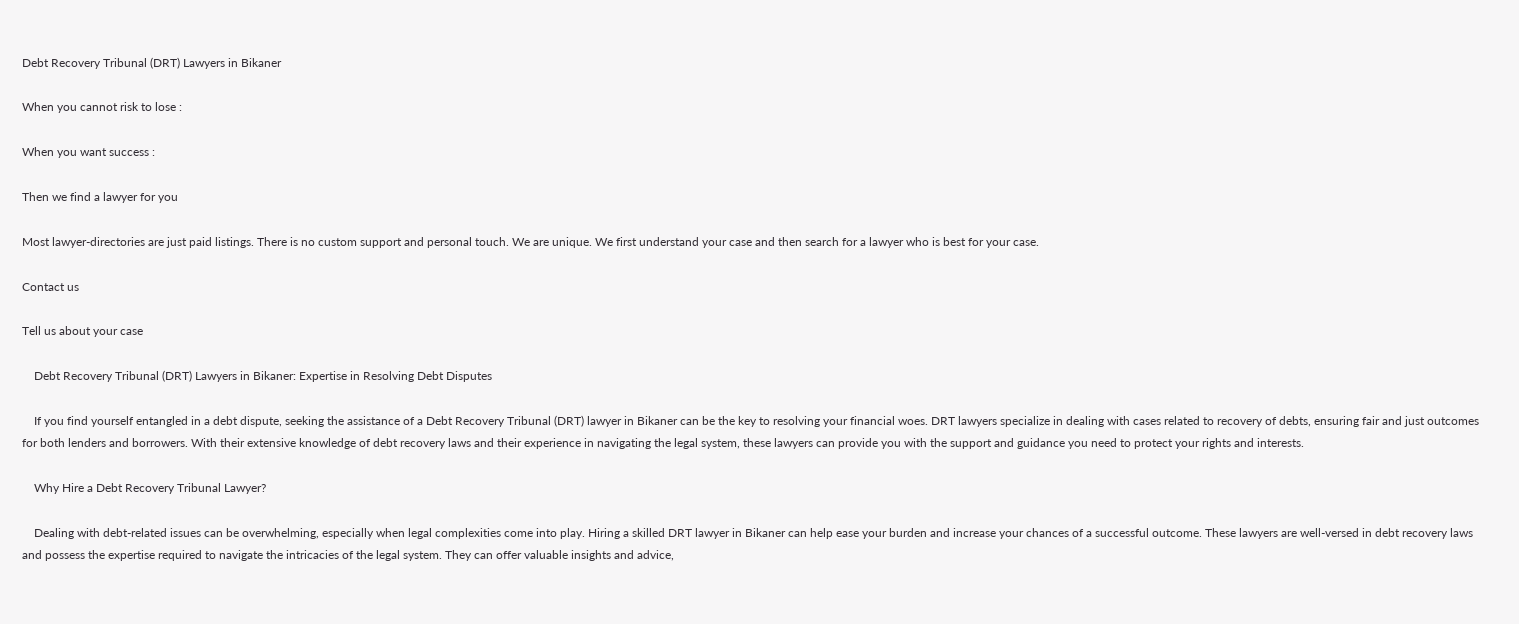Debt Recovery Tribunal (DRT) Lawyers in Bikaner

When you cannot risk to lose :

When you want success :

Then we find a lawyer for you

Most lawyer-directories are just paid listings. There is no custom support and personal touch. We are unique. We first understand your case and then search for a lawyer who is best for your case.

Contact us

Tell us about your case

    Debt Recovery Tribunal (DRT) Lawyers in Bikaner: Expertise in Resolving Debt Disputes

    If you find yourself entangled in a debt dispute, seeking the assistance of a Debt Recovery Tribunal (DRT) lawyer in Bikaner can be the key to resolving your financial woes. DRT lawyers specialize in dealing with cases related to recovery of debts, ensuring fair and just outcomes for both lenders and borrowers. With their extensive knowledge of debt recovery laws and their experience in navigating the legal system, these lawyers can provide you with the support and guidance you need to protect your rights and interests.

    Why Hire a Debt Recovery Tribunal Lawyer?

    Dealing with debt-related issues can be overwhelming, especially when legal complexities come into play. Hiring a skilled DRT lawyer in Bikaner can help ease your burden and increase your chances of a successful outcome. These lawyers are well-versed in debt recovery laws and possess the expertise required to navigate the intricacies of the legal system. They can offer valuable insights and advice,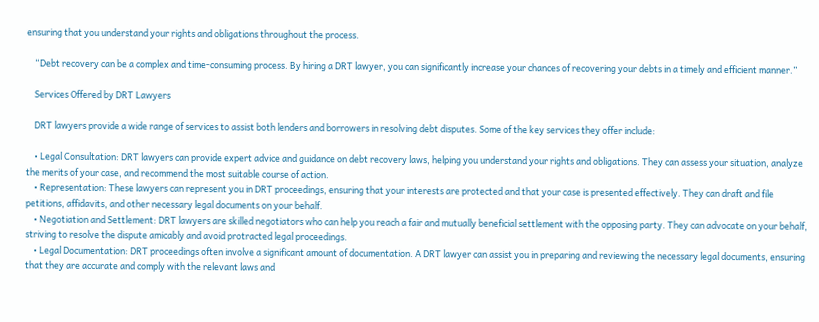ensuring that you understand your rights and obligations throughout the process.

    “Debt recovery can be a complex and time-consuming process. By hiring a DRT lawyer, you can significantly increase your chances of recovering your debts in a timely and efficient manner.”

    Services Offered by DRT Lawyers

    DRT lawyers provide a wide range of services to assist both lenders and borrowers in resolving debt disputes. Some of the key services they offer include:

    • Legal Consultation: DRT lawyers can provide expert advice and guidance on debt recovery laws, helping you understand your rights and obligations. They can assess your situation, analyze the merits of your case, and recommend the most suitable course of action.
    • Representation: These lawyers can represent you in DRT proceedings, ensuring that your interests are protected and that your case is presented effectively. They can draft and file petitions, affidavits, and other necessary legal documents on your behalf.
    • Negotiation and Settlement: DRT lawyers are skilled negotiators who can help you reach a fair and mutually beneficial settlement with the opposing party. They can advocate on your behalf, striving to resolve the dispute amicably and avoid protracted legal proceedings.
    • Legal Documentation: DRT proceedings often involve a significant amount of documentation. A DRT lawyer can assist you in preparing and reviewing the necessary legal documents, ensuring that they are accurate and comply with the relevant laws and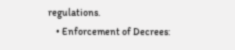regulations.
    • Enforcement of Decrees: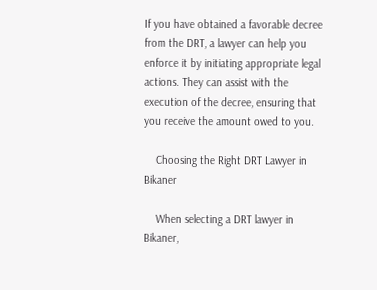If you have obtained a favorable decree from the DRT, a lawyer can help you enforce it by initiating appropriate legal actions. They can assist with the execution of the decree, ensuring that you receive the amount owed to you.

    Choosing the Right DRT Lawyer in Bikaner

    When selecting a DRT lawyer in Bikaner,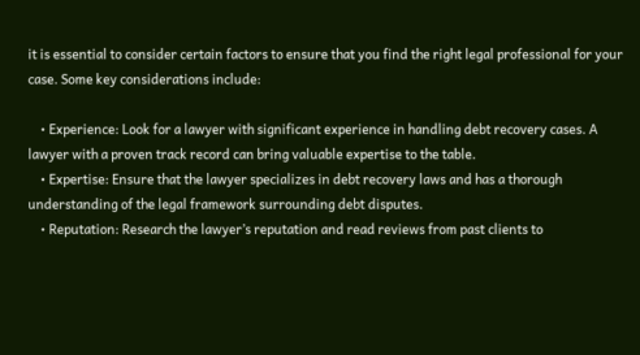it is essential to consider certain factors to ensure that you find the right legal professional for your case. Some key considerations include:

    • Experience: Look for a lawyer with significant experience in handling debt recovery cases. A lawyer with a proven track record can bring valuable expertise to the table.
    • Expertise: Ensure that the lawyer specializes in debt recovery laws and has a thorough understanding of the legal framework surrounding debt disputes.
    • Reputation: Research the lawyer’s reputation and read reviews from past clients to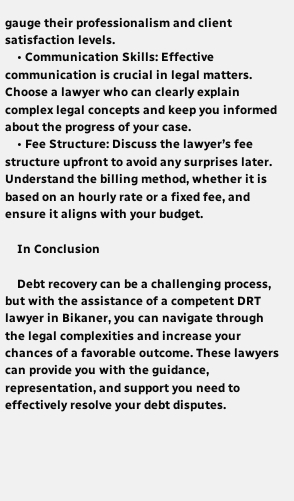gauge their professionalism and client satisfaction levels.
    • Communication Skills: Effective communication is crucial in legal matters. Choose a lawyer who can clearly explain complex legal concepts and keep you informed about the progress of your case.
    • Fee Structure: Discuss the lawyer’s fee structure upfront to avoid any surprises later. Understand the billing method, whether it is based on an hourly rate or a fixed fee, and ensure it aligns with your budget.

    In Conclusion

    Debt recovery can be a challenging process, but with the assistance of a competent DRT lawyer in Bikaner, you can navigate through the legal complexities and increase your chances of a favorable outcome. These lawyers can provide you with the guidance, representation, and support you need to effectively resolve your debt disputes.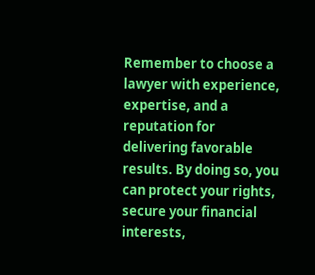Remember to choose a lawyer with experience, expertise, and a reputation for delivering favorable results. By doing so, you can protect your rights, secure your financial interests,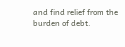and find relief from the burden of debt.